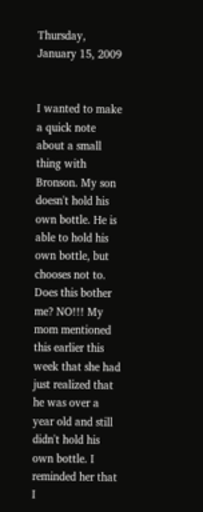Thursday, January 15, 2009


I wanted to make a quick note about a small thing with Bronson. My son doesn't hold his own bottle. He is able to hold his own bottle, but chooses not to. Does this bother me? NO!!! My mom mentioned this earlier this week that she had just realized that he was over a year old and still didn't hold his own bottle. I reminded her that I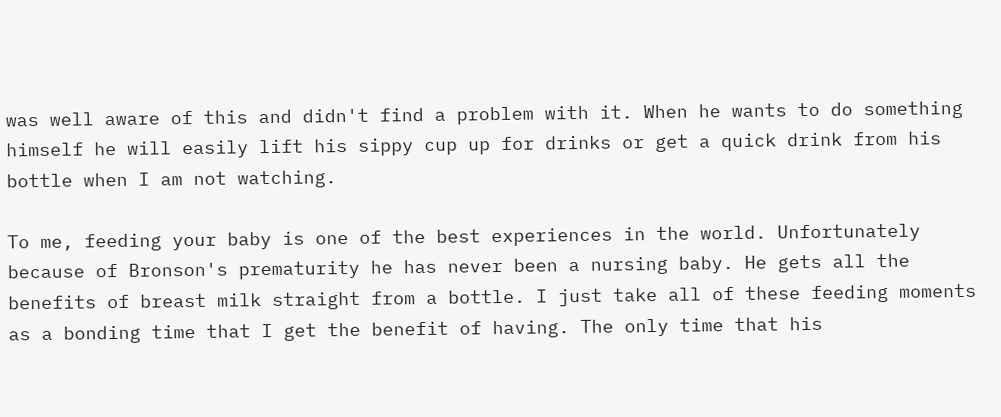was well aware of this and didn't find a problem with it. When he wants to do something himself he will easily lift his sippy cup up for drinks or get a quick drink from his bottle when I am not watching.

To me, feeding your baby is one of the best experiences in the world. Unfortunately because of Bronson's prematurity he has never been a nursing baby. He gets all the benefits of breast milk straight from a bottle. I just take all of these feeding moments as a bonding time that I get the benefit of having. The only time that his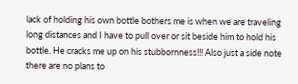lack of holding his own bottle bothers me is when we are traveling long distances and I have to pull over or sit beside him to hold his bottle. He cracks me up on his stubbornness!!! Also just a side note there are no plans to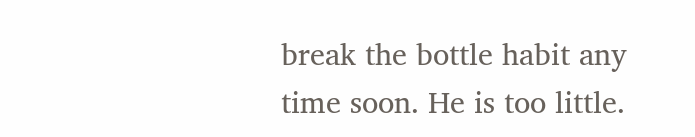break the bottle habit any time soon. He is too little.